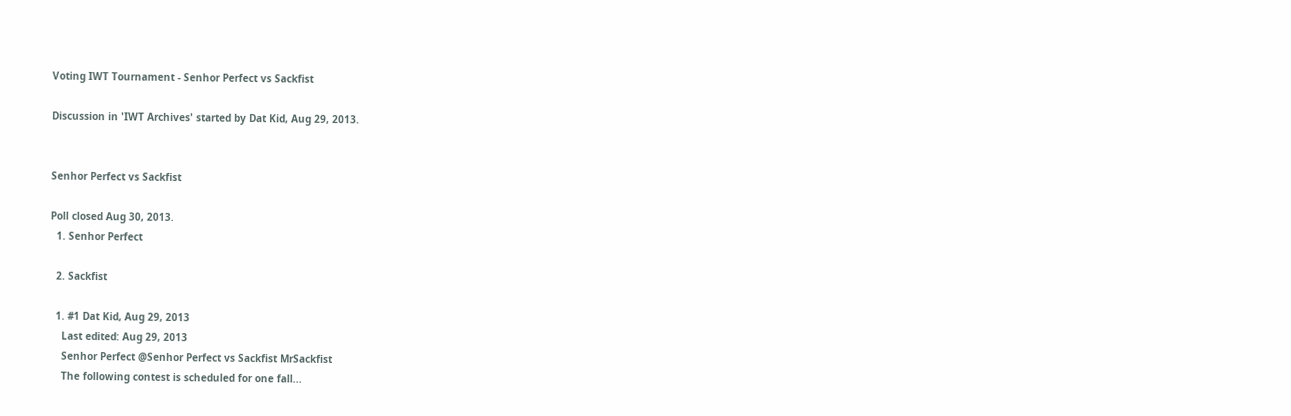Voting IWT Tournament - Senhor Perfect vs Sackfist

Discussion in 'IWT Archives' started by Dat Kid, Aug 29, 2013.


Senhor Perfect vs Sackfist

Poll closed Aug 30, 2013.
  1. Senhor Perfect

  2. Sackfist

  1. #1 Dat Kid, Aug 29, 2013
    Last edited: Aug 29, 2013
    Senhor Perfect @Senhor Perfect vs Sackfist MrSackfist
    The following contest is scheduled for one fall...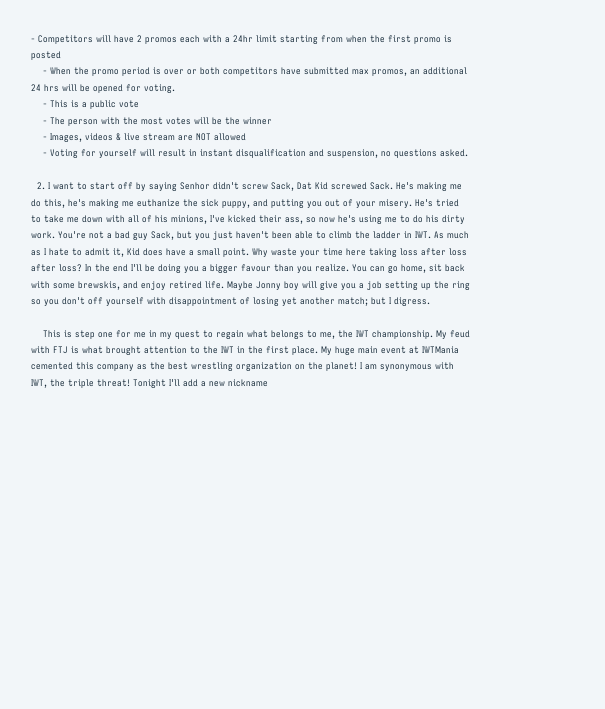- Competitors will have 2 promos each with a 24hr limit starting from when the first promo is posted
    - When the promo period is over or both competitors have submitted max promos, an additional 24 hrs will be opened for voting.
    - This is a public vote
    - The person with the most votes will be the winner
    - Images, videos & live stream are NOT allowed
    - Voting for yourself will result in instant disqualification and suspension, no questions asked.

  2. I want to start off by saying Senhor didn't screw Sack, Dat Kid screwed Sack. He's making me do this, he's making me euthanize the sick puppy, and putting you out of your misery. He's tried to take me down with all of his minions, I've kicked their ass, so now he's using me to do his dirty work. You're not a bad guy Sack, but you just haven't been able to climb the ladder in IWT. As much as I hate to admit it, Kid does have a small point. Why waste your time here taking loss after loss after loss? In the end I'll be doing you a bigger favour than you realize. You can go home, sit back with some brewskis, and enjoy retired life. Maybe Jonny boy will give you a job setting up the ring so you don't off yourself with disappointment of losing yet another match; but I digress.

    This is step one for me in my quest to regain what belongs to me, the IWT championship. My feud with FTJ is what brought attention to the IWT in the first place. My huge main event at IWTMania cemented this company as the best wrestling organization on the planet! I am synonymous with IWT, the triple threat! Tonight I'll add a new nickname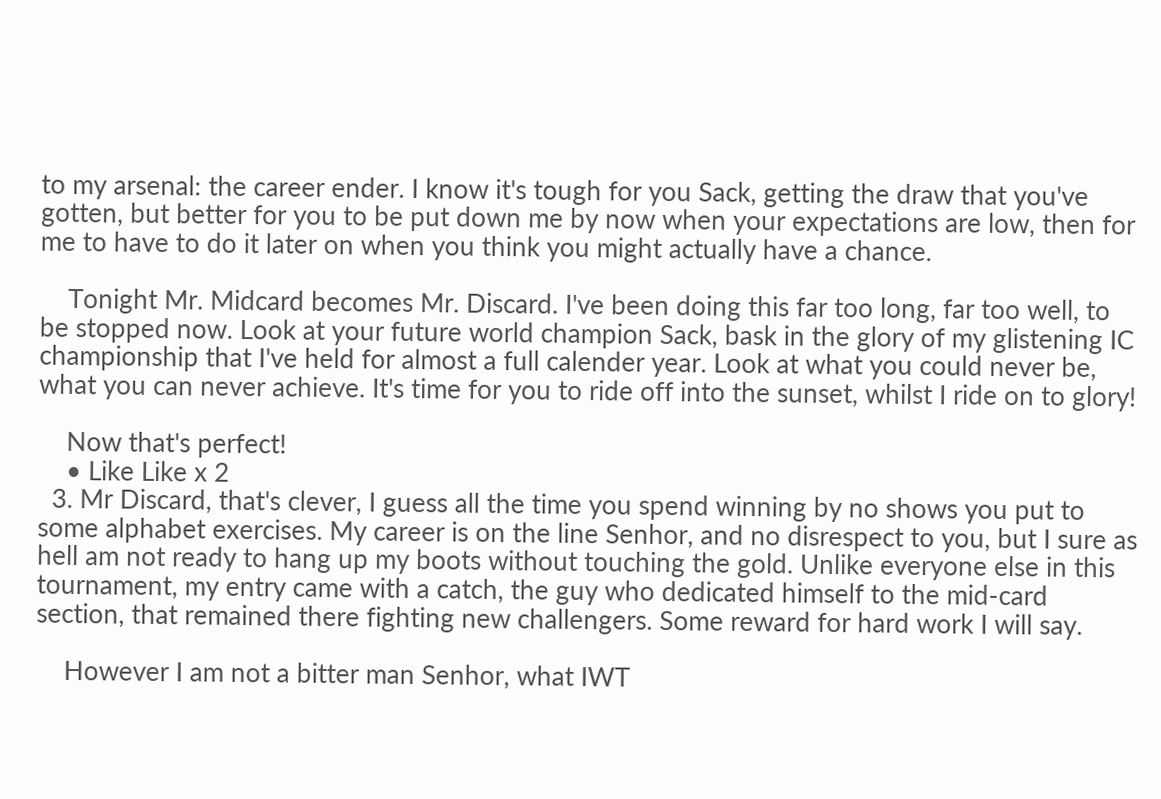to my arsenal: the career ender. I know it's tough for you Sack, getting the draw that you've gotten, but better for you to be put down me by now when your expectations are low, then for me to have to do it later on when you think you might actually have a chance.

    Tonight Mr. Midcard becomes Mr. Discard. I've been doing this far too long, far too well, to be stopped now. Look at your future world champion Sack, bask in the glory of my glistening IC championship that I've held for almost a full calender year. Look at what you could never be, what you can never achieve. It's time for you to ride off into the sunset, whilst I ride on to glory!

    Now that's perfect!
    • Like Like x 2
  3. Mr Discard, that's clever, I guess all the time you spend winning by no shows you put to some alphabet exercises. My career is on the line Senhor, and no disrespect to you, but I sure as hell am not ready to hang up my boots without touching the gold. Unlike everyone else in this tournament, my entry came with a catch, the guy who dedicated himself to the mid-card section, that remained there fighting new challengers. Some reward for hard work I will say.

    However I am not a bitter man Senhor, what IWT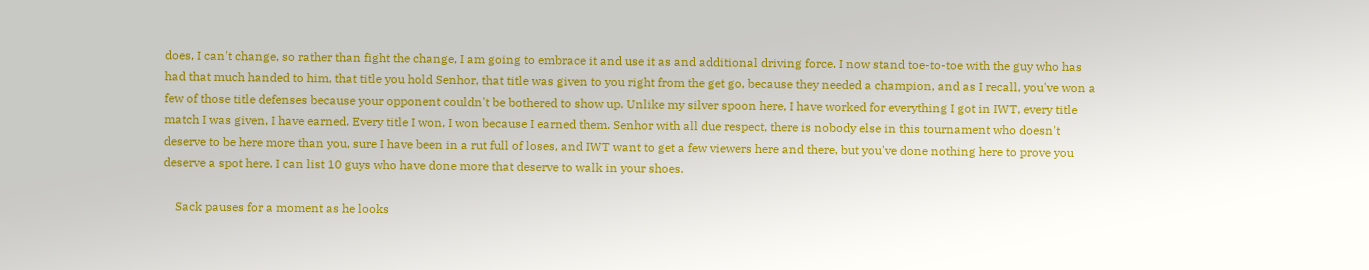does, I can't change, so rather than fight the change, I am going to embrace it and use it as and additional driving force. I now stand toe-to-toe with the guy who has had that much handed to him, that title you hold Senhor, that title was given to you right from the get go, because they needed a champion, and as I recall, you've won a few of those title defenses because your opponent couldn't be bothered to show up. Unlike my silver spoon here, I have worked for everything I got in IWT, every title match I was given, I have earned. Every title I won, I won because I earned them. Senhor with all due respect, there is nobody else in this tournament who doesn't deserve to be here more than you, sure I have been in a rut full of loses, and IWT want to get a few viewers here and there, but you've done nothing here to prove you deserve a spot here. I can list 10 guys who have done more that deserve to walk in your shoes.

    Sack pauses for a moment as he looks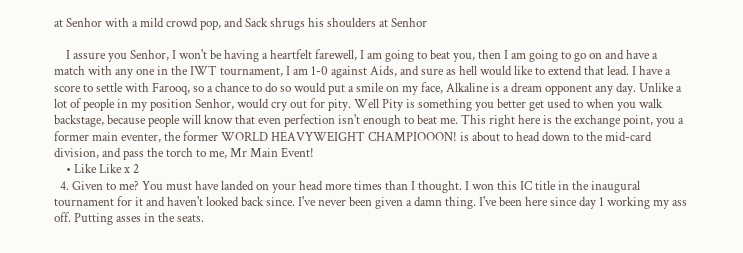at Senhor with a mild crowd pop, and Sack shrugs his shoulders at Senhor

    I assure you Senhor, I won't be having a heartfelt farewell, I am going to beat you, then I am going to go on and have a match with any one in the IWT tournament, I am 1-0 against Aids, and sure as hell would like to extend that lead. I have a score to settle with Farooq, so a chance to do so would put a smile on my face, Alkaline is a dream opponent any day. Unlike a lot of people in my position Senhor, would cry out for pity. Well Pity is something you better get used to when you walk backstage, because people will know that even perfection isn't enough to beat me. This right here is the exchange point, you a former main eventer, the former WORLD HEAVYWEIGHT CHAMPIOOON! is about to head down to the mid-card division, and pass the torch to me, Mr Main Event!
    • Like Like x 2
  4. Given to me? You must have landed on your head more times than I thought. I won this IC title in the inaugural tournament for it and haven't looked back since. I've never been given a damn thing. I've been here since day 1 working my ass off. Putting asses in the seats.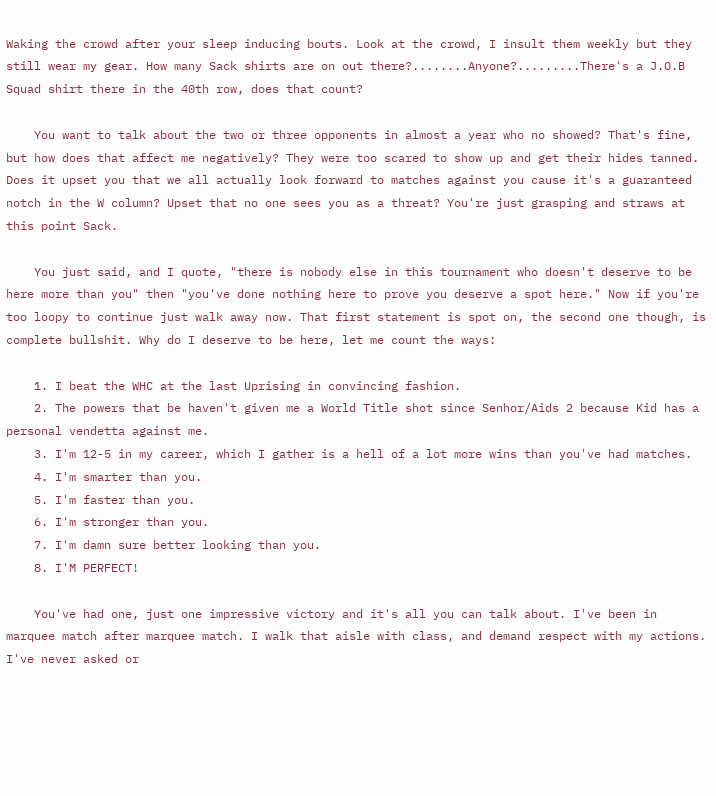Waking the crowd after your sleep inducing bouts. Look at the crowd, I insult them weekly but they still wear my gear. How many Sack shirts are on out there?........Anyone?.........There's a J.O.B Squad shirt there in the 40th row, does that count?

    You want to talk about the two or three opponents in almost a year who no showed? That's fine, but how does that affect me negatively? They were too scared to show up and get their hides tanned. Does it upset you that we all actually look forward to matches against you cause it's a guaranteed notch in the W column? Upset that no one sees you as a threat? You're just grasping and straws at this point Sack.

    You just said, and I quote, "there is nobody else in this tournament who doesn't deserve to be here more than you" then "you've done nothing here to prove you deserve a spot here." Now if you're too loopy to continue just walk away now. That first statement is spot on, the second one though, is complete bullshit. Why do I deserve to be here, let me count the ways:

    1. I beat the WHC at the last Uprising in convincing fashion.
    2. The powers that be haven't given me a World Title shot since Senhor/Aids 2 because Kid has a personal vendetta against me.
    3. I'm 12-5 in my career, which I gather is a hell of a lot more wins than you've had matches.
    4. I'm smarter than you.
    5. I'm faster than you.
    6. I'm stronger than you.
    7. I'm damn sure better looking than you.
    8. I'M PERFECT!

    You've had one, just one impressive victory and it's all you can talk about. I've been in marquee match after marquee match. I walk that aisle with class, and demand respect with my actions. I've never asked or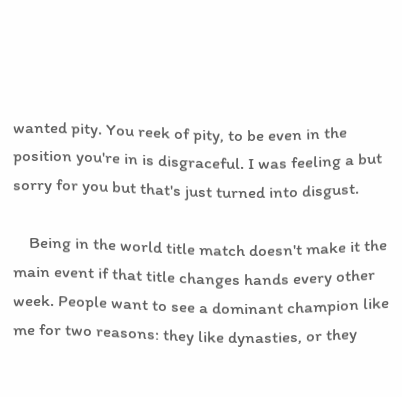wanted pity. You reek of pity, to be even in the position you're in is disgraceful. I was feeling a but sorry for you but that's just turned into disgust.

    Being in the world title match doesn't make it the main event if that title changes hands every other week. People want to see a dominant champion like me for two reasons: they like dynasties, or they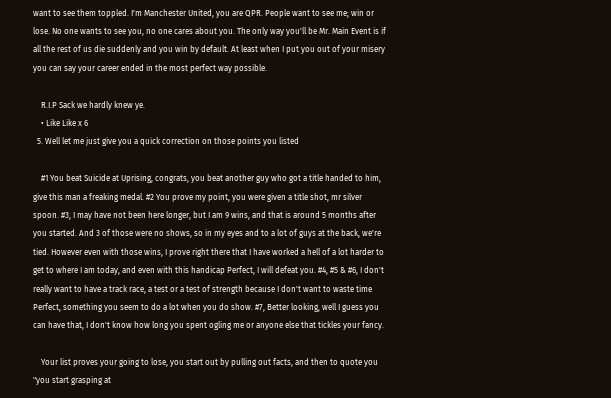want to see them toppled. I'm Manchester United, you are QPR. People want to see me; win or lose. No one wants to see you, no one cares about you. The only way you'll be Mr. Main Event is if all the rest of us die suddenly and you win by default. At least when I put you out of your misery you can say your career ended in the most perfect way possible.

    R.I.P Sack we hardly knew ye.
    • Like Like x 6
  5. Well let me just give you a quick correction on those points you listed

    #1 You beat Suicide at Uprising, congrats, you beat another guy who got a title handed to him, give this man a freaking medal. #2 You prove my point, you were given a title shot, mr silver spoon. #3, I may have not been here longer, but I am 9 wins, and that is around 5 months after you started. And 3 of those were no shows, so in my eyes and to a lot of guys at the back, we're tied. However even with those wins, I prove right there that I have worked a hell of a lot harder to get to where I am today, and even with this handicap Perfect, I will defeat you. #4, #5 & #6, I don't really want to have a track race, a test or a test of strength because I don't want to waste time Perfect, something you seem to do a lot when you do show. #7, Better looking, well I guess you can have that, I don't know how long you spent ogling me or anyone else that tickles your fancy.

    Your list proves your going to lose, you start out by pulling out facts, and then to quote you "you start grasping at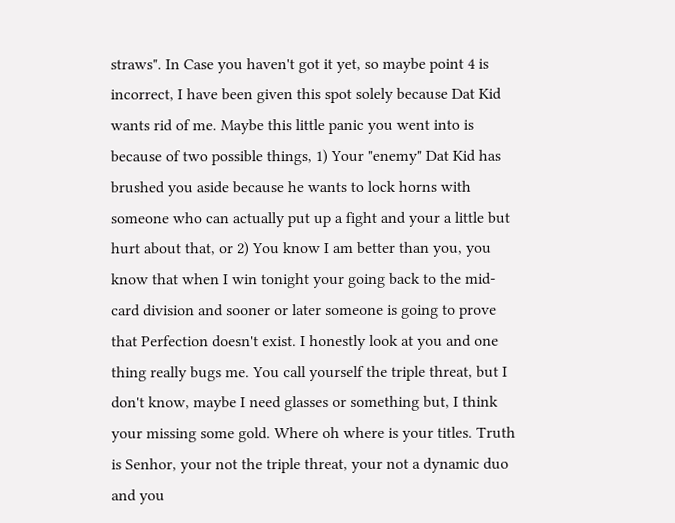straws". In Case you haven't got it yet, so maybe point 4 is incorrect, I have been given this spot solely because Dat Kid wants rid of me. Maybe this little panic you went into is because of two possible things, 1) Your "enemy" Dat Kid has brushed you aside because he wants to lock horns with someone who can actually put up a fight and your a little but hurt about that, or 2) You know I am better than you, you know that when I win tonight your going back to the mid-card division and sooner or later someone is going to prove that Perfection doesn't exist. I honestly look at you and one thing really bugs me. You call yourself the triple threat, but I don't know, maybe I need glasses or something but, I think your missing some gold. Where oh where is your titles. Truth is Senhor, your not the triple threat, your not a dynamic duo and you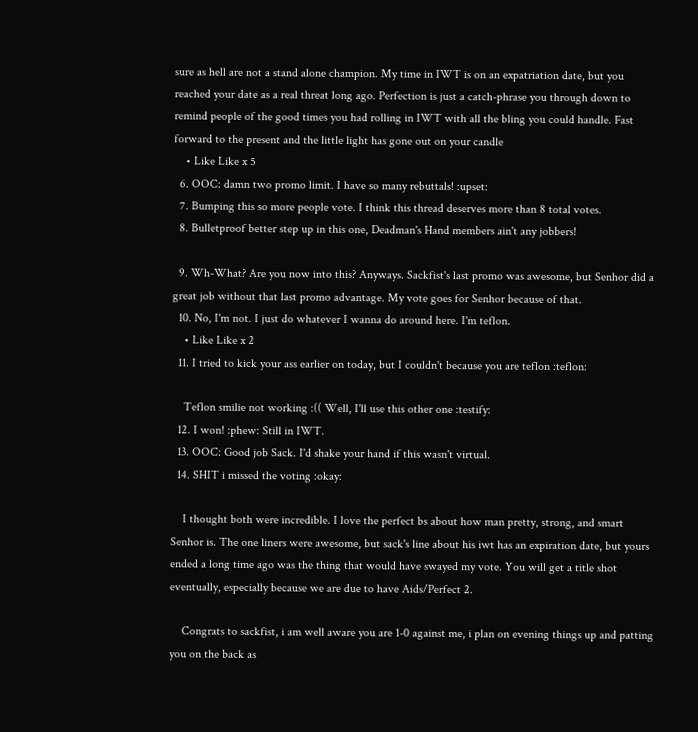sure as hell are not a stand alone champion. My time in IWT is on an expatriation date, but you reached your date as a real threat long ago. Perfection is just a catch-phrase you through down to remind people of the good times you had rolling in IWT with all the bling you could handle. Fast forward to the present and the little light has gone out on your candle
    • Like Like x 5
  6. OOC: damn two promo limit. I have so many rebuttals! :upset:
  7. Bumping this so more people vote. I think this thread deserves more than 8 total votes.
  8. Bulletproof better step up in this one, Deadman's Hand members ain't any jobbers!

  9. Wh-What? Are you now into this? Anyways. Sackfist's last promo was awesome, but Senhor did a great job without that last promo advantage. My vote goes for Senhor because of that.
  10. No, I'm not. I just do whatever I wanna do around here. I'm teflon.
    • Like Like x 2
  11. I tried to kick your ass earlier on today, but I couldn't because you are teflon :teflon:

    Teflon smilie not working :(( Well, I'll use this other one :testify:
  12. I won! :phew: Still in IWT.
  13. OOC: Good job Sack. I'd shake your hand if this wasn't virtual.
  14. SHIT i missed the voting :okay:

    I thought both were incredible. I love the perfect bs about how man pretty, strong, and smart Senhor is. The one liners were awesome, but sack's line about his iwt has an expiration date, but yours ended a long time ago was the thing that would have swayed my vote. You will get a title shot eventually, especially because we are due to have Aids/Perfect 2.

    Congrats to sackfist, i am well aware you are 1-0 against me, i plan on evening things up and patting you on the back as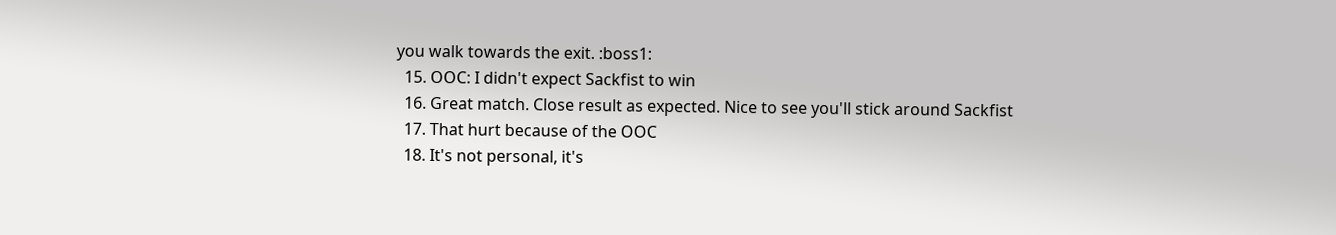you walk towards the exit. :boss1:
  15. OOC: I didn't expect Sackfist to win
  16. Great match. Close result as expected. Nice to see you'll stick around Sackfist
  17. That hurt because of the OOC
  18. It's not personal, it's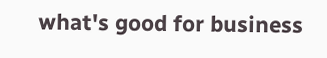what's good for business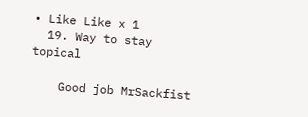• Like Like x 1
  19. Way to stay topical

    Good job MrSackfist